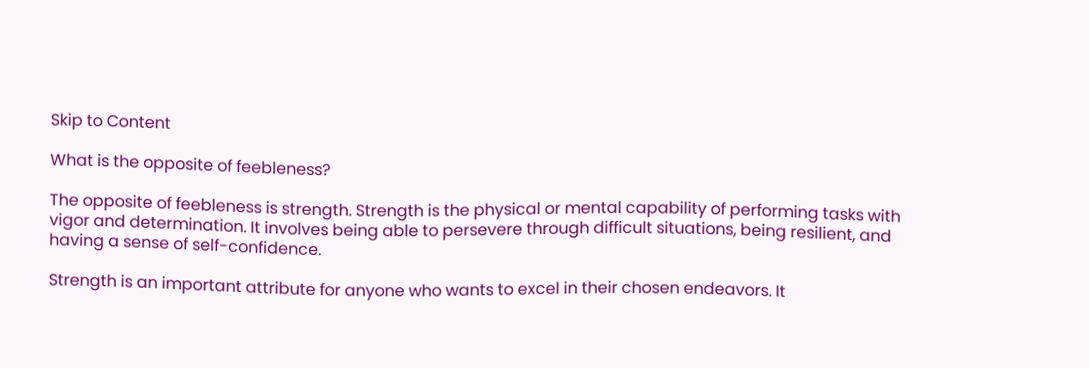Skip to Content

What is the opposite of feebleness?

The opposite of feebleness is strength. Strength is the physical or mental capability of performing tasks with vigor and determination. It involves being able to persevere through difficult situations, being resilient, and having a sense of self-confidence.

Strength is an important attribute for anyone who wants to excel in their chosen endeavors. It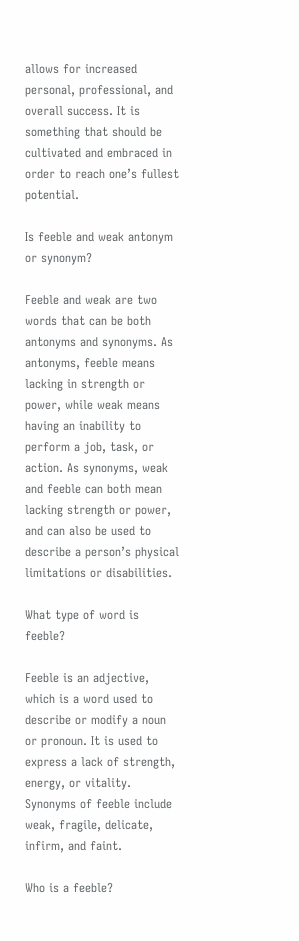allows for increased personal, professional, and overall success. It is something that should be cultivated and embraced in order to reach one’s fullest potential.

Is feeble and weak antonym or synonym?

Feeble and weak are two words that can be both antonyms and synonyms. As antonyms, feeble means lacking in strength or power, while weak means having an inability to perform a job, task, or action. As synonyms, weak and feeble can both mean lacking strength or power, and can also be used to describe a person’s physical limitations or disabilities.

What type of word is feeble?

Feeble is an adjective, which is a word used to describe or modify a noun or pronoun. It is used to express a lack of strength, energy, or vitality. Synonyms of feeble include weak, fragile, delicate, infirm, and faint.

Who is a feeble?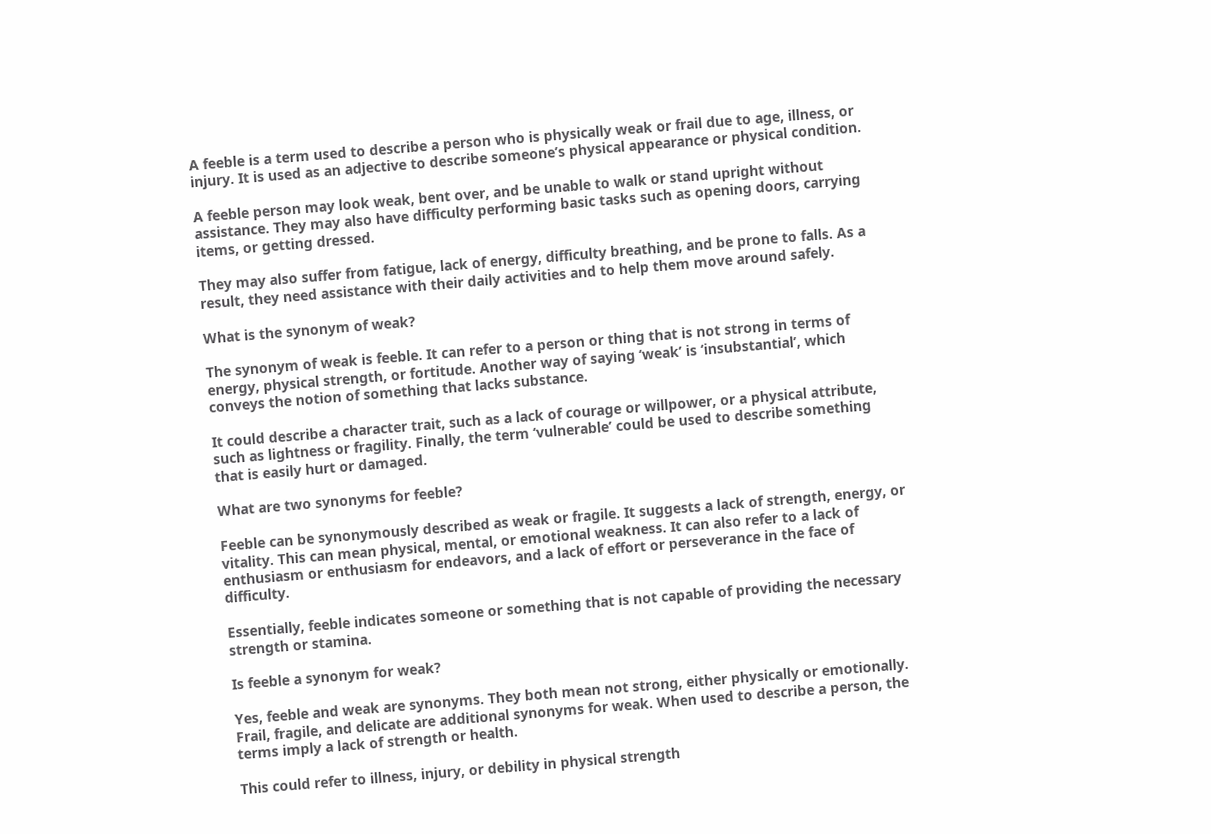A feeble is a term used to describe a person who is physically weak or frail due to age, illness, or injury. It is used as an adjective to describe someone’s physical appearance or physical condition.

A feeble person may look weak, bent over, and be unable to walk or stand upright without assistance. They may also have difficulty performing basic tasks such as opening doors, carrying items, or getting dressed.

They may also suffer from fatigue, lack of energy, difficulty breathing, and be prone to falls. As a result, they need assistance with their daily activities and to help them move around safely.

What is the synonym of weak?

The synonym of weak is feeble. It can refer to a person or thing that is not strong in terms of energy, physical strength, or fortitude. Another way of saying ‘weak’ is ‘insubstantial’, which conveys the notion of something that lacks substance.

It could describe a character trait, such as a lack of courage or willpower, or a physical attribute, such as lightness or fragility. Finally, the term ‘vulnerable’ could be used to describe something that is easily hurt or damaged.

What are two synonyms for feeble?

Feeble can be synonymously described as weak or fragile. It suggests a lack of strength, energy, or vitality. This can mean physical, mental, or emotional weakness. It can also refer to a lack of enthusiasm or enthusiasm for endeavors, and a lack of effort or perseverance in the face of difficulty.

Essentially, feeble indicates someone or something that is not capable of providing the necessary strength or stamina.

Is feeble a synonym for weak?

Yes, feeble and weak are synonyms. They both mean not strong, either physically or emotionally. Frail, fragile, and delicate are additional synonyms for weak. When used to describe a person, the terms imply a lack of strength or health.

This could refer to illness, injury, or debility in physical strength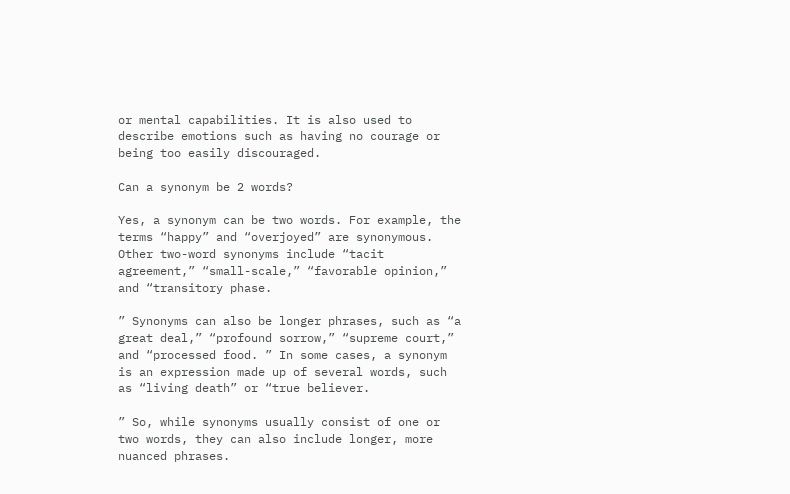or mental capabilities. It is also used to describe emotions such as having no courage or being too easily discouraged.

Can a synonym be 2 words?

Yes, a synonym can be two words. For example, the terms “happy” and “overjoyed” are synonymous. Other two-word synonyms include “tacit agreement,” “small-scale,” “favorable opinion,” and “transitory phase.

” Synonyms can also be longer phrases, such as “a great deal,” “profound sorrow,” “supreme court,” and “processed food. ” In some cases, a synonym is an expression made up of several words, such as “living death” or “true believer.

” So, while synonyms usually consist of one or two words, they can also include longer, more nuanced phrases.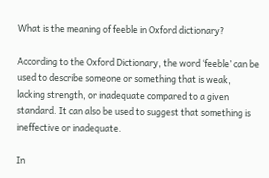What is the meaning of feeble in Oxford dictionary?

According to the Oxford Dictionary, the word ‘feeble’ can be used to describe someone or something that is weak, lacking strength, or inadequate compared to a given standard. It can also be used to suggest that something is ineffective or inadequate.

In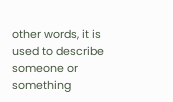other words, it is used to describe someone or something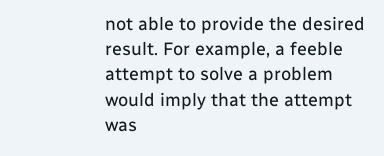not able to provide the desired result. For example, a feeble attempt to solve a problem would imply that the attempt was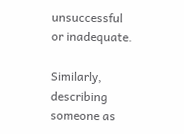unsuccessful or inadequate.

Similarly, describing someone as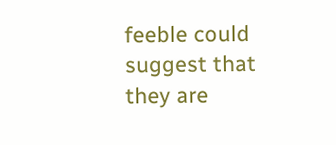feeble could suggest that they are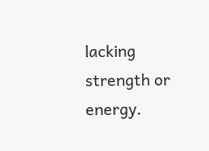lacking strength or energy.